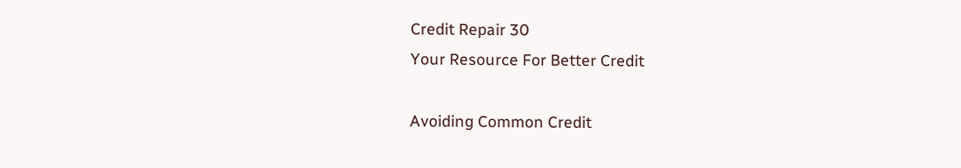Credit Repair 30
Your Resource For Better Credit

Avoiding Common Credit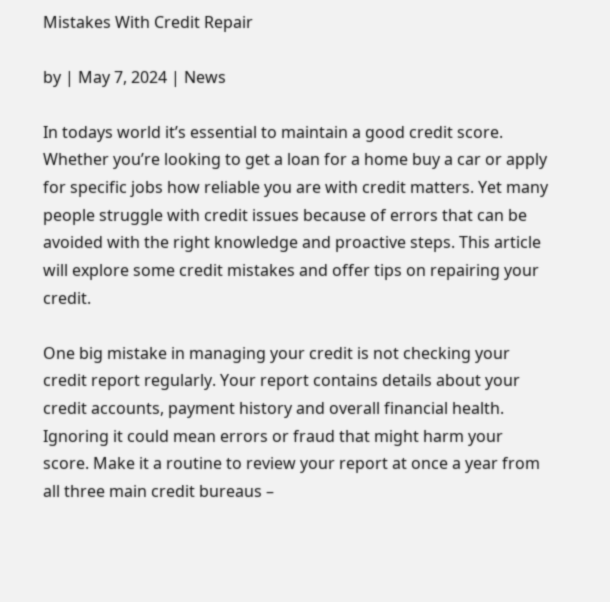Mistakes With Credit Repair

by | May 7, 2024 | News

In todays world it’s essential to maintain a good credit score. Whether you’re looking to get a loan for a home buy a car or apply for specific jobs how reliable you are with credit matters. Yet many people struggle with credit issues because of errors that can be avoided with the right knowledge and proactive steps. This article will explore some credit mistakes and offer tips on repairing your credit.

One big mistake in managing your credit is not checking your credit report regularly. Your report contains details about your credit accounts, payment history and overall financial health. Ignoring it could mean errors or fraud that might harm your score. Make it a routine to review your report at once a year from all three main credit bureaus –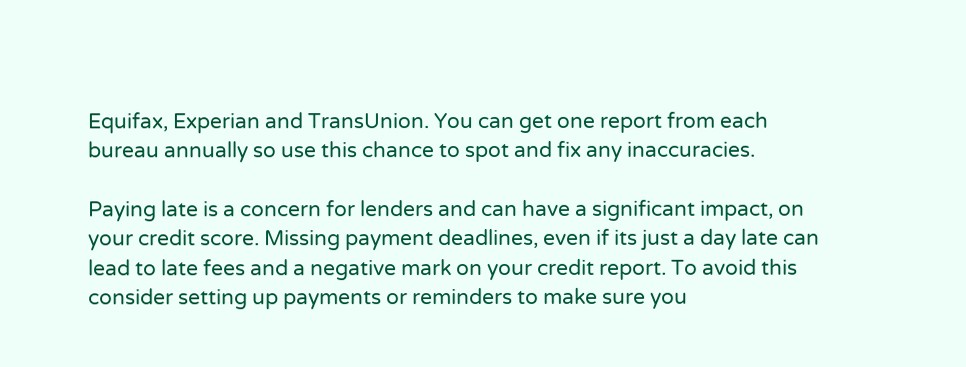Equifax, Experian and TransUnion. You can get one report from each bureau annually so use this chance to spot and fix any inaccuracies.

Paying late is a concern for lenders and can have a significant impact, on your credit score. Missing payment deadlines, even if its just a day late can lead to late fees and a negative mark on your credit report. To avoid this consider setting up payments or reminders to make sure you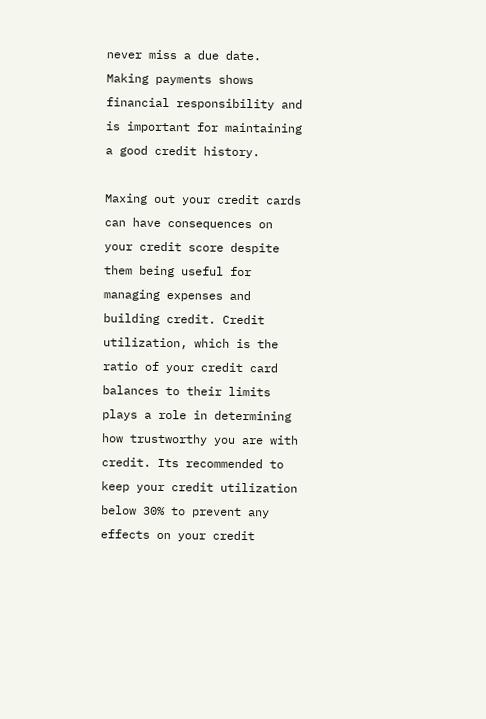never miss a due date. Making payments shows financial responsibility and is important for maintaining a good credit history.

Maxing out your credit cards can have consequences on your credit score despite them being useful for managing expenses and building credit. Credit utilization, which is the ratio of your credit card balances to their limits plays a role in determining how trustworthy you are with credit. Its recommended to keep your credit utilization below 30% to prevent any effects on your credit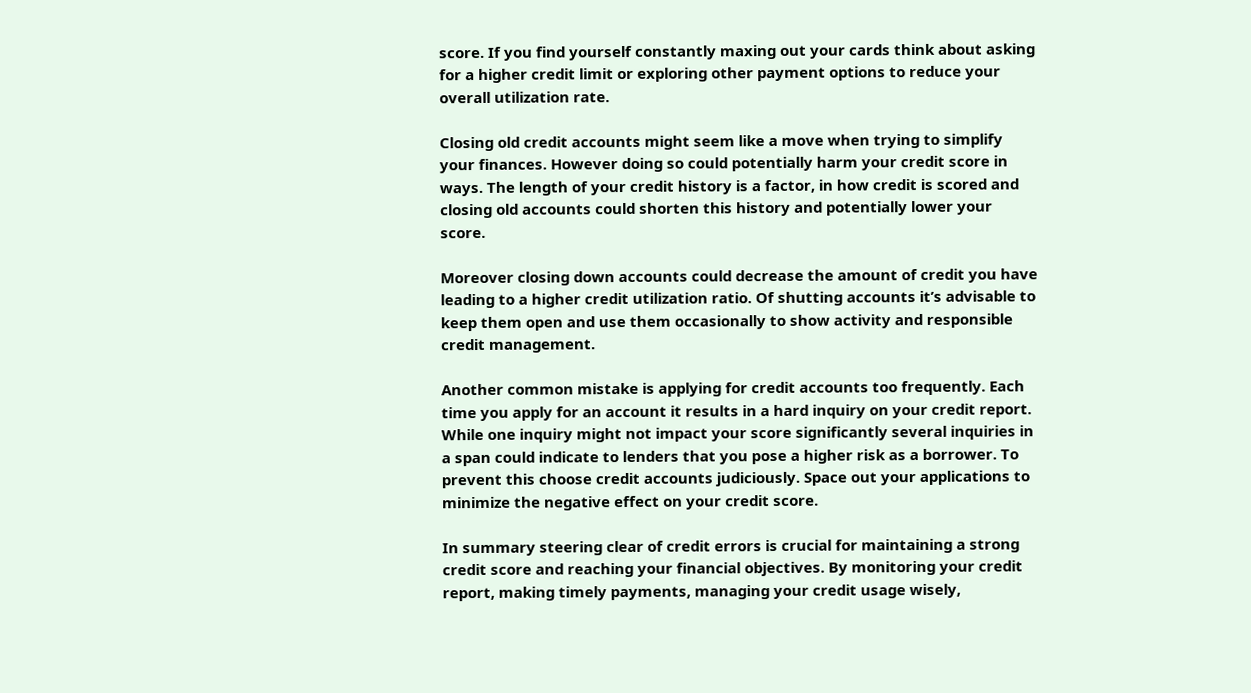score. If you find yourself constantly maxing out your cards think about asking for a higher credit limit or exploring other payment options to reduce your overall utilization rate.

Closing old credit accounts might seem like a move when trying to simplify your finances. However doing so could potentially harm your credit score in ways. The length of your credit history is a factor, in how credit is scored and closing old accounts could shorten this history and potentially lower your score.

Moreover closing down accounts could decrease the amount of credit you have leading to a higher credit utilization ratio. Of shutting accounts it’s advisable to keep them open and use them occasionally to show activity and responsible credit management.

Another common mistake is applying for credit accounts too frequently. Each time you apply for an account it results in a hard inquiry on your credit report. While one inquiry might not impact your score significantly several inquiries in a span could indicate to lenders that you pose a higher risk as a borrower. To prevent this choose credit accounts judiciously. Space out your applications to minimize the negative effect on your credit score.

In summary steering clear of credit errors is crucial for maintaining a strong credit score and reaching your financial objectives. By monitoring your credit report, making timely payments, managing your credit usage wisely,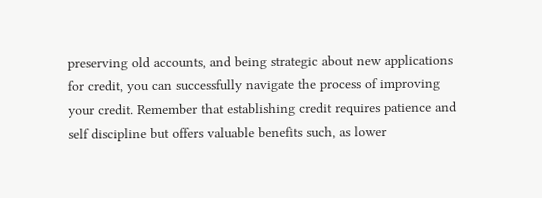preserving old accounts, and being strategic about new applications for credit, you can successfully navigate the process of improving your credit. Remember that establishing credit requires patience and self discipline but offers valuable benefits such, as lower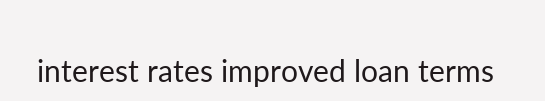interest rates improved loan terms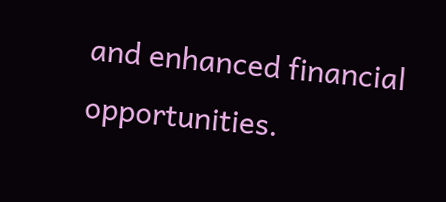and enhanced financial opportunities.